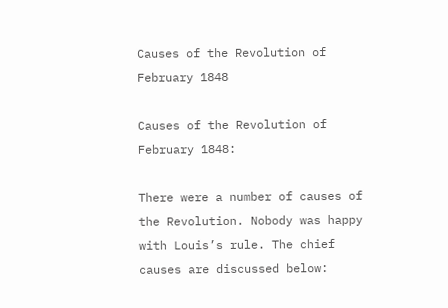Causes of the Revolution of February 1848

Causes of the Revolution of February 1848:

There were a number of causes of the Revolution. Nobody was happy with Louis’s rule. The chief causes are discussed below: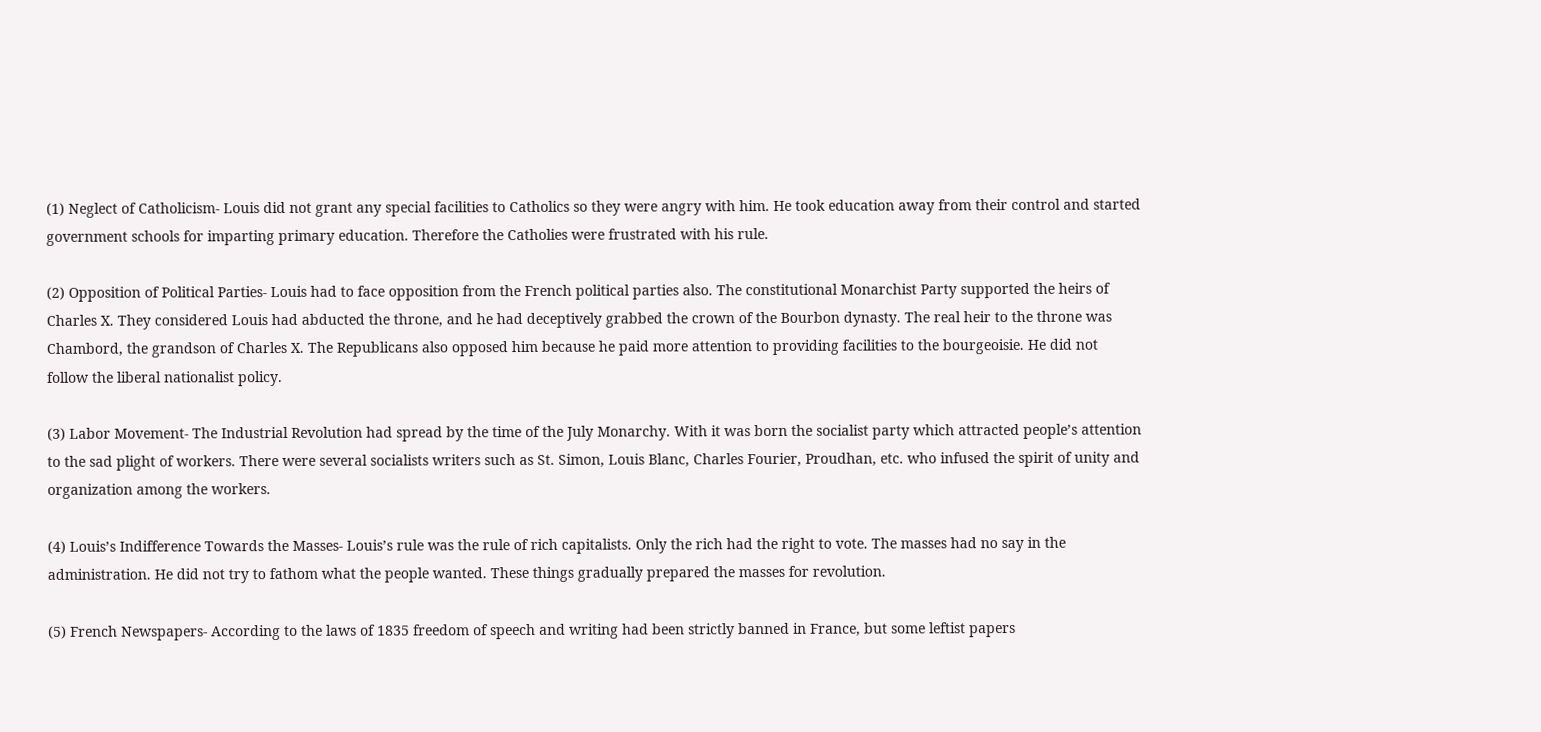(1) Neglect of Catholicism- Louis did not grant any special facilities to Catholics so they were angry with him. He took education away from their control and started government schools for imparting primary education. Therefore the Catholies were frustrated with his rule.

(2) Opposition of Political Parties- Louis had to face opposition from the French political parties also. The constitutional Monarchist Party supported the heirs of Charles X. They considered Louis had abducted the throne, and he had deceptively grabbed the crown of the Bourbon dynasty. The real heir to the throne was Chambord, the grandson of Charles X. The Republicans also opposed him because he paid more attention to providing facilities to the bourgeoisie. He did not follow the liberal nationalist policy.

(3) Labor Movement- The Industrial Revolution had spread by the time of the July Monarchy. With it was born the socialist party which attracted people’s attention to the sad plight of workers. There were several socialists writers such as St. Simon, Louis Blanc, Charles Fourier, Proudhan, etc. who infused the spirit of unity and organization among the workers.

(4) Louis’s Indifference Towards the Masses- Louis’s rule was the rule of rich capitalists. Only the rich had the right to vote. The masses had no say in the administration. He did not try to fathom what the people wanted. These things gradually prepared the masses for revolution.

(5) French Newspapers- According to the laws of 1835 freedom of speech and writing had been strictly banned in France, but some leftist papers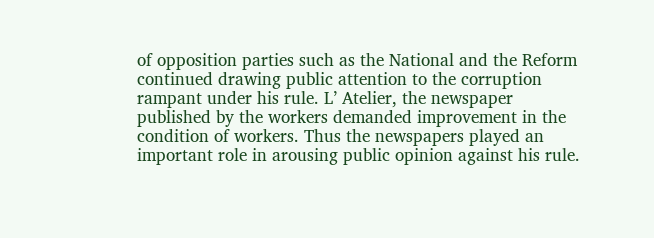of opposition parties such as the National and the Reform continued drawing public attention to the corruption rampant under his rule. L’ Atelier, the newspaper published by the workers demanded improvement in the condition of workers. Thus the newspapers played an important role in arousing public opinion against his rule.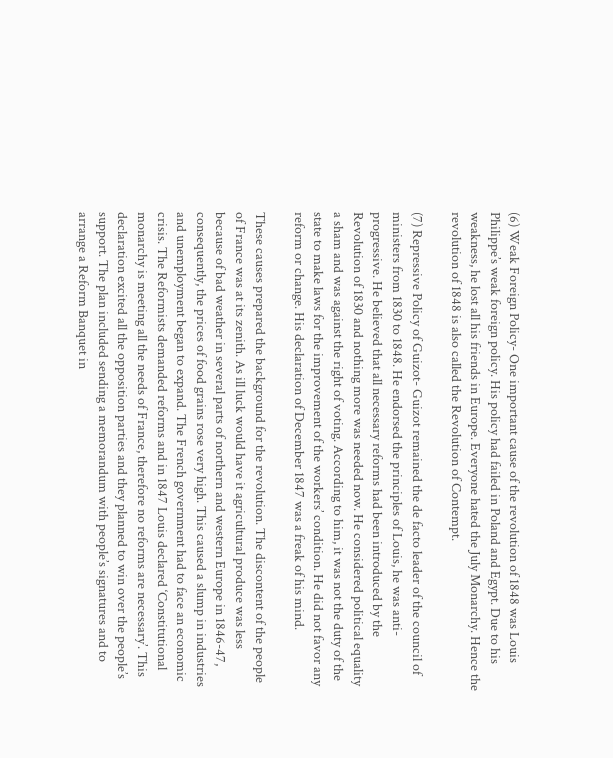(6) Weak Foreign Policy- One important cause of the revolution of 1848 was Louis Philippe’s weak foreign policy. His policy had failed in Poland and Egypt. Due to his weakness, he lost all his friends in Europe. Everyone hated the July Monarchy. Hence the revolution of 1848 is also called the Revolution of Contempt.

(7) Repressive Policy of Guizot- Guizot remained the de facto leader of the council of ministers from 1830 to 1848. He endorsed the principles of Louis, he was anti-progressive. He believed that all necessary reforms had been introduced by the Revolution of 1830 and nothing more was needed now. He considered political equality a sham and was against the right of voting. According to him, it was not the duty of the state to make laws for the improvement of the workers’ condition. He did not favor any reform or change. His declaration of December 1847 was a freak of his mind.

These causes prepared the background for the revolution. The discontent of the people of France was at its zenith. As ill luck would have it agricultural produce was less because of bad weather in several parts of northern and western Europe in 1846-47, consequently, the prices of food grains rose very high. This caused a slump in industries and unemployment began to expand. The French government had to face an economic crisis. The Reformists demanded reforms and in 1847 Louis declared ‘Constitutional monarchy is meeting all the needs of France, therefore no reforms are necessary’. This declaration excited all the opposition parties and they planned to win over the people’s support. The plan included sending a memorandum with people’s signatures and to arrange a Reform Banquet in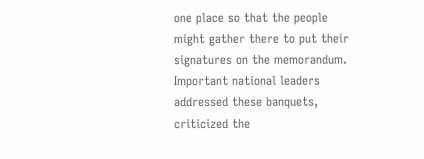one place so that the people might gather there to put their signatures on the memorandum. Important national leaders addressed these banquets, criticized the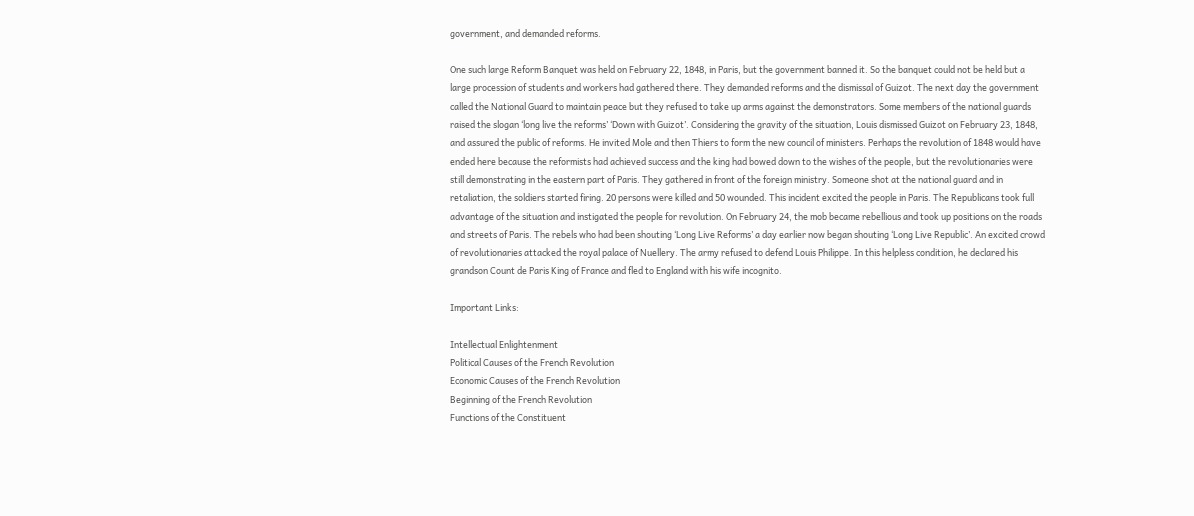government, and demanded reforms.

One such large Reform Banquet was held on February 22, 1848, in Paris, but the government banned it. So the banquet could not be held but a large procession of students and workers had gathered there. They demanded reforms and the dismissal of Guizot. The next day the government called the National Guard to maintain peace but they refused to take up arms against the demonstrators. Some members of the national guards raised the slogan ‘long live the reforms’ ‘Down with Guizot’. Considering the gravity of the situation, Louis dismissed Guizot on February 23, 1848, and assured the public of reforms. He invited Mole and then Thiers to form the new council of ministers. Perhaps the revolution of 1848 would have ended here because the reformists had achieved success and the king had bowed down to the wishes of the people, but the revolutionaries were still demonstrating in the eastern part of Paris. They gathered in front of the foreign ministry. Someone shot at the national guard and in retaliation, the soldiers started firing. 20 persons were killed and 50 wounded. This incident excited the people in Paris. The Republicans took full advantage of the situation and instigated the people for revolution. On February 24, the mob became rebellious and took up positions on the roads and streets of Paris. The rebels who had been shouting ‘Long Live Reforms’ a day earlier now began shouting ‘Long Live Republic’. An excited crowd of revolutionaries attacked the royal palace of Nuellery. The army refused to defend Louis Philippe. In this helpless condition, he declared his grandson Count de Paris King of France and fled to England with his wife incognito.

Important Links:

Intellectual Enlightenment
Political Causes of the French Revolution
Economic Causes of the French Revolution
Beginning of the French Revolution
Functions of the Constituent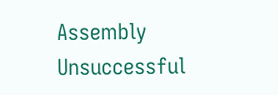Assembly
Unsuccessful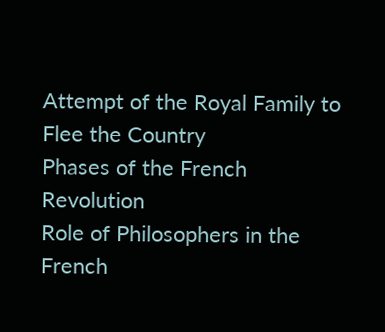Attempt of the Royal Family to Flee the Country
Phases of the French Revolution
Role of Philosophers in the French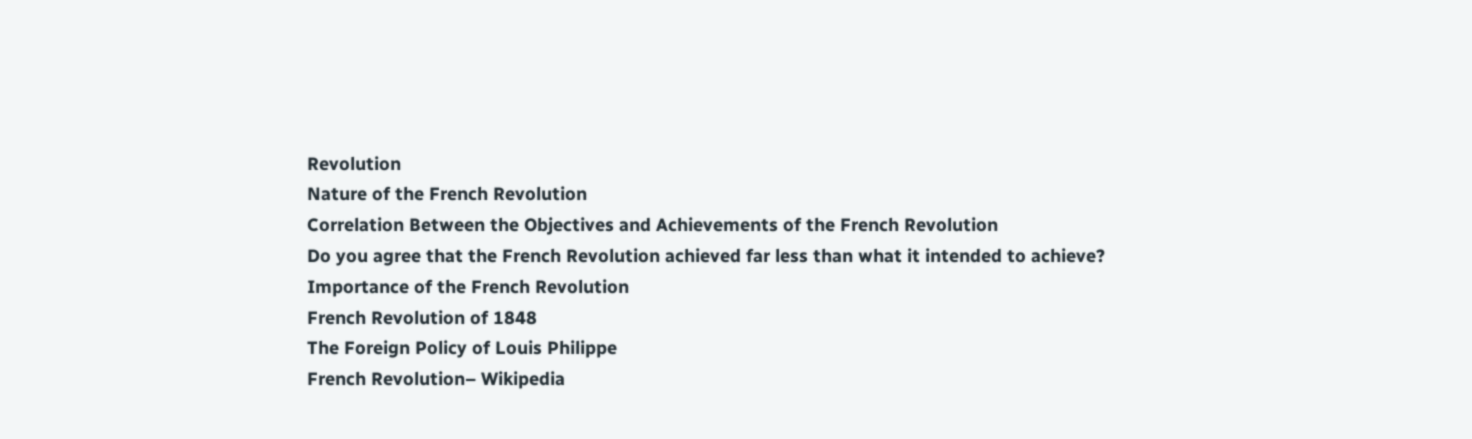Revolution
Nature of the French Revolution
Correlation Between the Objectives and Achievements of the French Revolution
Do you agree that the French Revolution achieved far less than what it intended to achieve?
Importance of the French Revolution
French Revolution of 1848
The Foreign Policy of Louis Philippe
French Revolution– Wikipedia